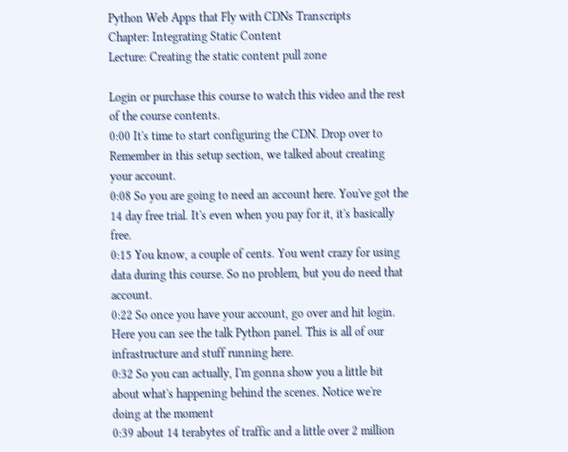Python Web Apps that Fly with CDNs Transcripts
Chapter: Integrating Static Content
Lecture: Creating the static content pull zone

Login or purchase this course to watch this video and the rest of the course contents.
0:00 It's time to start configuring the CDN. Drop over to Remember in this setup section, we talked about creating your account.
0:08 So you are going to need an account here. You've got the 14 day free trial. It's even when you pay for it, it's basically free.
0:15 You know, a couple of cents. You went crazy for using data during this course. So no problem, but you do need that account.
0:22 So once you have your account, go over and hit login. Here you can see the talk Python panel. This is all of our infrastructure and stuff running here.
0:32 So you can actually, I'm gonna show you a little bit about what's happening behind the scenes. Notice we're doing at the moment
0:39 about 14 terabytes of traffic and a little over 2 million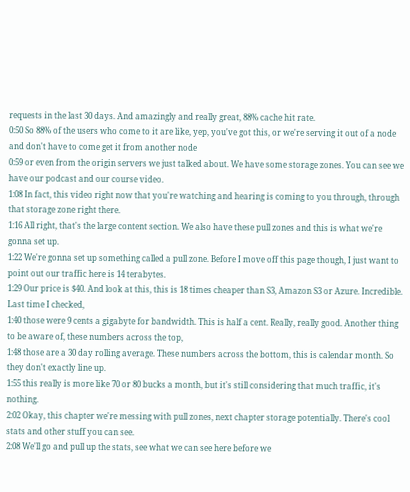requests in the last 30 days. And amazingly and really great, 88% cache hit rate.
0:50 So 88% of the users who come to it are like, yep, you've got this, or we're serving it out of a node and don't have to come get it from another node
0:59 or even from the origin servers we just talked about. We have some storage zones. You can see we have our podcast and our course video.
1:08 In fact, this video right now that you're watching and hearing is coming to you through, through that storage zone right there.
1:16 All right, that's the large content section. We also have these pull zones and this is what we're gonna set up.
1:22 We're gonna set up something called a pull zone. Before I move off this page though, I just want to point out our traffic here is 14 terabytes.
1:29 Our price is $40. And look at this, this is 18 times cheaper than S3, Amazon S3 or Azure. Incredible. Last time I checked,
1:40 those were 9 cents a gigabyte for bandwidth. This is half a cent. Really, really good. Another thing to be aware of, these numbers across the top,
1:48 those are a 30 day rolling average. These numbers across the bottom, this is calendar month. So they don't exactly line up.
1:55 this really is more like 70 or 80 bucks a month, but it's still considering that much traffic, it's nothing.
2:02 Okay, this chapter we're messing with pull zones, next chapter storage potentially. There's cool stats and other stuff you can see.
2:08 We'll go and pull up the stats, see what we can see here before we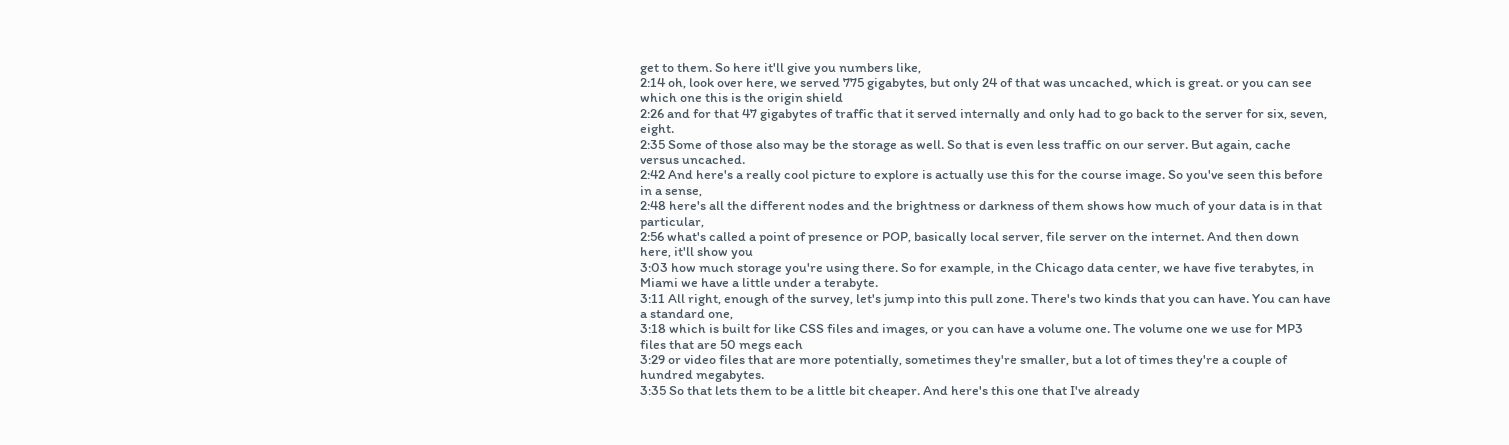get to them. So here it'll give you numbers like,
2:14 oh, look over here, we served 775 gigabytes, but only 24 of that was uncached, which is great. or you can see which one this is the origin shield
2:26 and for that 47 gigabytes of traffic that it served internally and only had to go back to the server for six, seven, eight.
2:35 Some of those also may be the storage as well. So that is even less traffic on our server. But again, cache versus uncached.
2:42 And here's a really cool picture to explore is actually use this for the course image. So you've seen this before in a sense,
2:48 here's all the different nodes and the brightness or darkness of them shows how much of your data is in that particular,
2:56 what's called a point of presence or POP, basically local server, file server on the internet. And then down here, it'll show you
3:03 how much storage you're using there. So for example, in the Chicago data center, we have five terabytes, in Miami we have a little under a terabyte.
3:11 All right, enough of the survey, let's jump into this pull zone. There's two kinds that you can have. You can have a standard one,
3:18 which is built for like CSS files and images, or you can have a volume one. The volume one we use for MP3 files that are 50 megs each
3:29 or video files that are more potentially, sometimes they're smaller, but a lot of times they're a couple of hundred megabytes.
3:35 So that lets them to be a little bit cheaper. And here's this one that I've already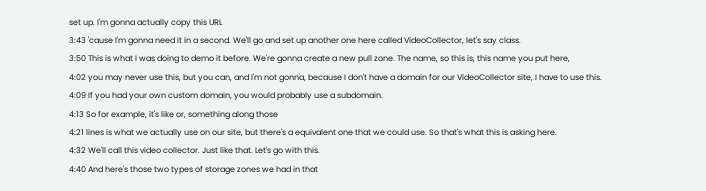set up. I'm gonna actually copy this URL
3:43 'cause I'm gonna need it in a second. We'll go and set up another one here called VideoCollector, let's say class.
3:50 This is what I was doing to demo it before. We're gonna create a new pull zone. The name, so this is, this name you put here,
4:02 you may never use this, but you can, and I'm not gonna, because I don't have a domain for our VideoCollector site, I have to use this.
4:09 If you had your own custom domain, you would probably use a subdomain.
4:13 So for example, it's like or, something along those
4:21 lines is what we actually use on our site, but there's a equivalent one that we could use. So that's what this is asking here.
4:32 We'll call this video collector. Just like that. Let's go with this.
4:40 And here's those two types of storage zones we had in that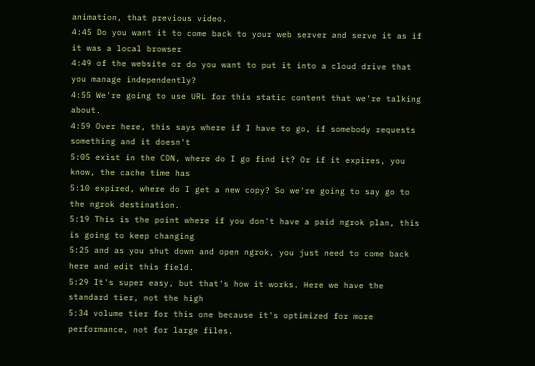animation, that previous video.
4:45 Do you want it to come back to your web server and serve it as if it was a local browser
4:49 of the website or do you want to put it into a cloud drive that you manage independently?
4:55 We're going to use URL for this static content that we're talking about.
4:59 Over here, this says where if I have to go, if somebody requests something and it doesn't
5:05 exist in the CDN, where do I go find it? Or if it expires, you know, the cache time has
5:10 expired, where do I get a new copy? So we're going to say go to the ngrok destination.
5:19 This is the point where if you don't have a paid ngrok plan, this is going to keep changing
5:25 and as you shut down and open ngrok, you just need to come back here and edit this field.
5:29 It's super easy, but that's how it works. Here we have the standard tier, not the high
5:34 volume tier for this one because it's optimized for more performance, not for large files.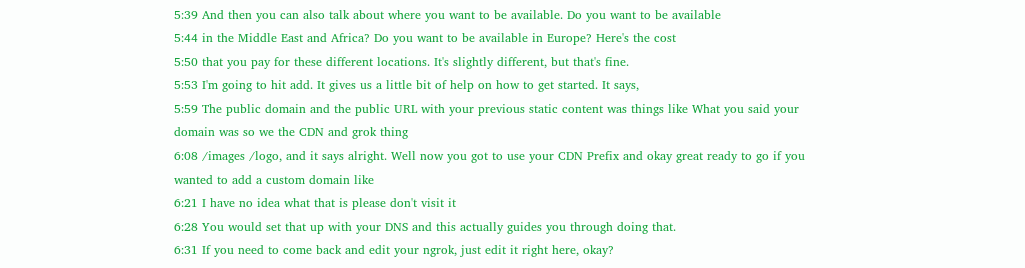5:39 And then you can also talk about where you want to be available. Do you want to be available
5:44 in the Middle East and Africa? Do you want to be available in Europe? Here's the cost
5:50 that you pay for these different locations. It's slightly different, but that's fine.
5:53 I'm going to hit add. It gives us a little bit of help on how to get started. It says,
5:59 The public domain and the public URL with your previous static content was things like What you said your domain was so we the CDN and grok thing
6:08 /images /logo, and it says alright. Well now you got to use your CDN Prefix and okay great ready to go if you wanted to add a custom domain like
6:21 I have no idea what that is please don't visit it
6:28 You would set that up with your DNS and this actually guides you through doing that.
6:31 If you need to come back and edit your ngrok, just edit it right here, okay?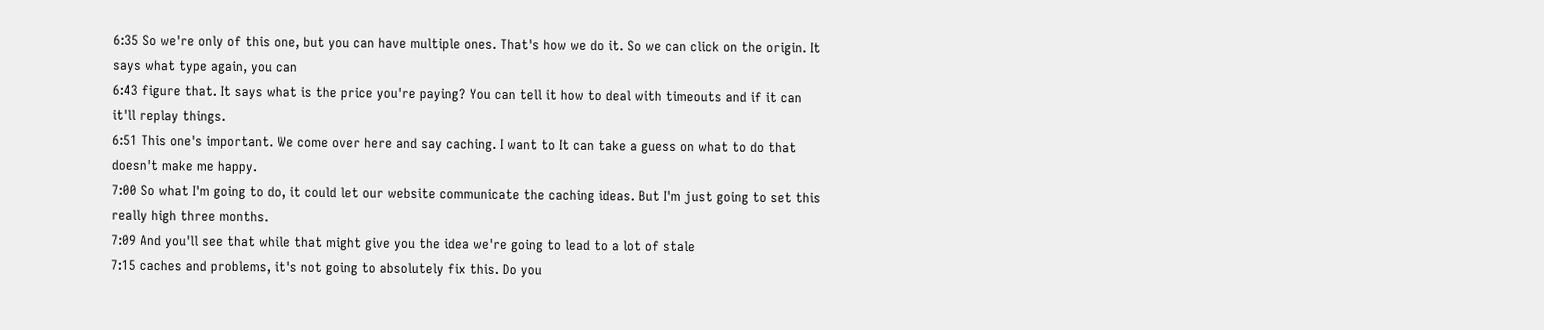6:35 So we're only of this one, but you can have multiple ones. That's how we do it. So we can click on the origin. It says what type again, you can
6:43 figure that. It says what is the price you're paying? You can tell it how to deal with timeouts and if it can it'll replay things.
6:51 This one's important. We come over here and say caching. I want to It can take a guess on what to do that doesn't make me happy.
7:00 So what I'm going to do, it could let our website communicate the caching ideas. But I'm just going to set this really high three months.
7:09 And you'll see that while that might give you the idea we're going to lead to a lot of stale
7:15 caches and problems, it's not going to absolutely fix this. Do you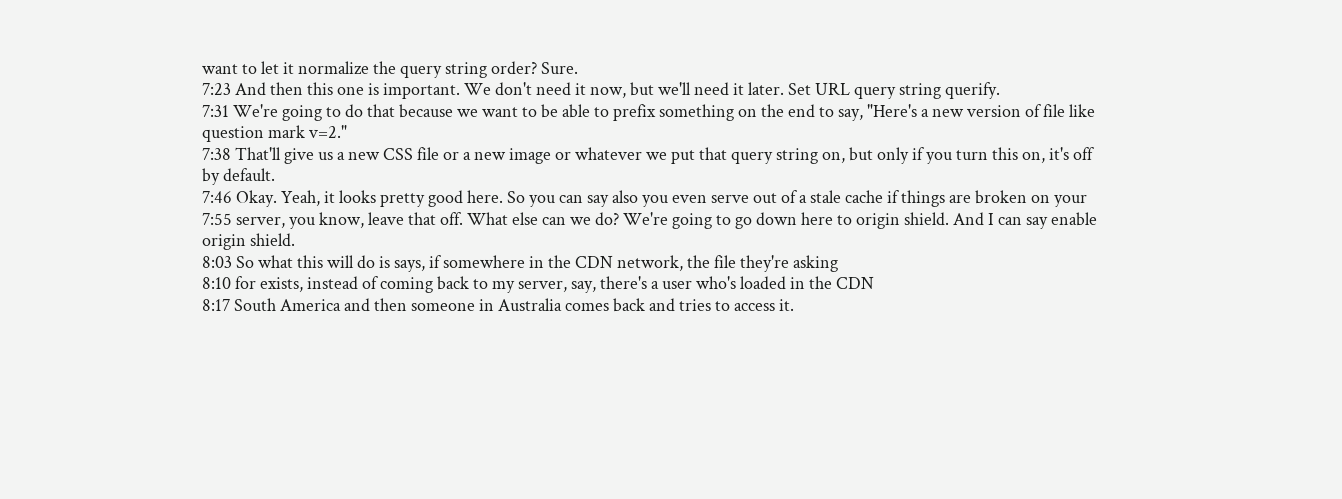want to let it normalize the query string order? Sure.
7:23 And then this one is important. We don't need it now, but we'll need it later. Set URL query string querify.
7:31 We're going to do that because we want to be able to prefix something on the end to say, "Here's a new version of file like question mark v=2."
7:38 That'll give us a new CSS file or a new image or whatever we put that query string on, but only if you turn this on, it's off by default.
7:46 Okay. Yeah, it looks pretty good here. So you can say also you even serve out of a stale cache if things are broken on your
7:55 server, you know, leave that off. What else can we do? We're going to go down here to origin shield. And I can say enable origin shield.
8:03 So what this will do is says, if somewhere in the CDN network, the file they're asking
8:10 for exists, instead of coming back to my server, say, there's a user who's loaded in the CDN
8:17 South America and then someone in Australia comes back and tries to access it.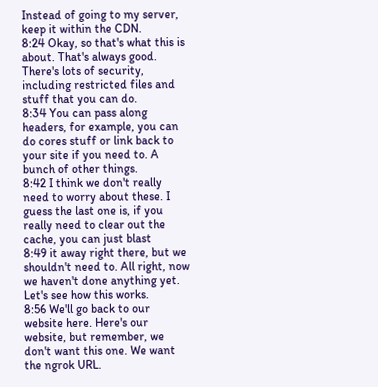Instead of going to my server, keep it within the CDN.
8:24 Okay, so that's what this is about. That's always good. There's lots of security, including restricted files and stuff that you can do.
8:34 You can pass along headers, for example, you can do cores stuff or link back to your site if you need to. A bunch of other things.
8:42 I think we don't really need to worry about these. I guess the last one is, if you really need to clear out the cache, you can just blast
8:49 it away right there, but we shouldn't need to. All right, now we haven't done anything yet. Let's see how this works.
8:56 We'll go back to our website here. Here's our website, but remember, we don't want this one. We want the ngrok URL.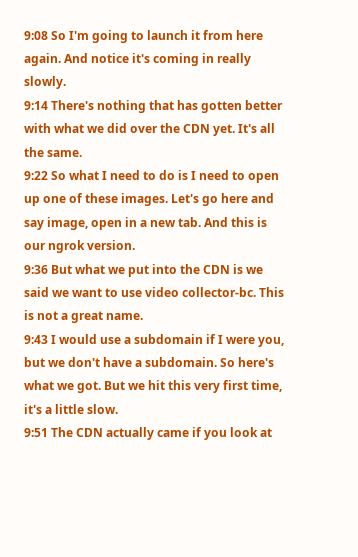9:08 So I'm going to launch it from here again. And notice it's coming in really slowly.
9:14 There's nothing that has gotten better with what we did over the CDN yet. It's all the same.
9:22 So what I need to do is I need to open up one of these images. Let's go here and say image, open in a new tab. And this is our ngrok version.
9:36 But what we put into the CDN is we said we want to use video collector-bc. This is not a great name.
9:43 I would use a subdomain if I were you, but we don't have a subdomain. So here's what we got. But we hit this very first time, it's a little slow.
9:51 The CDN actually came if you look at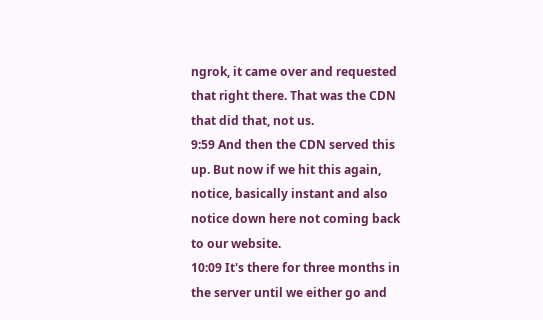ngrok, it came over and requested that right there. That was the CDN that did that, not us.
9:59 And then the CDN served this up. But now if we hit this again, notice, basically instant and also notice down here not coming back to our website.
10:09 It's there for three months in the server until we either go and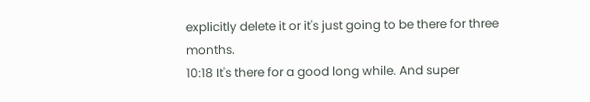explicitly delete it or it's just going to be there for three months.
10:18 It's there for a good long while. And super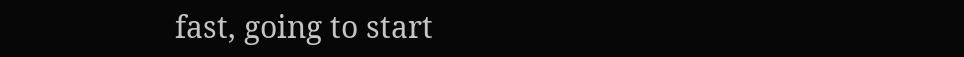fast, going to start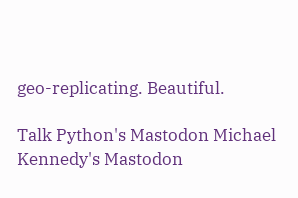geo-replicating. Beautiful.

Talk Python's Mastodon Michael Kennedy's Mastodon